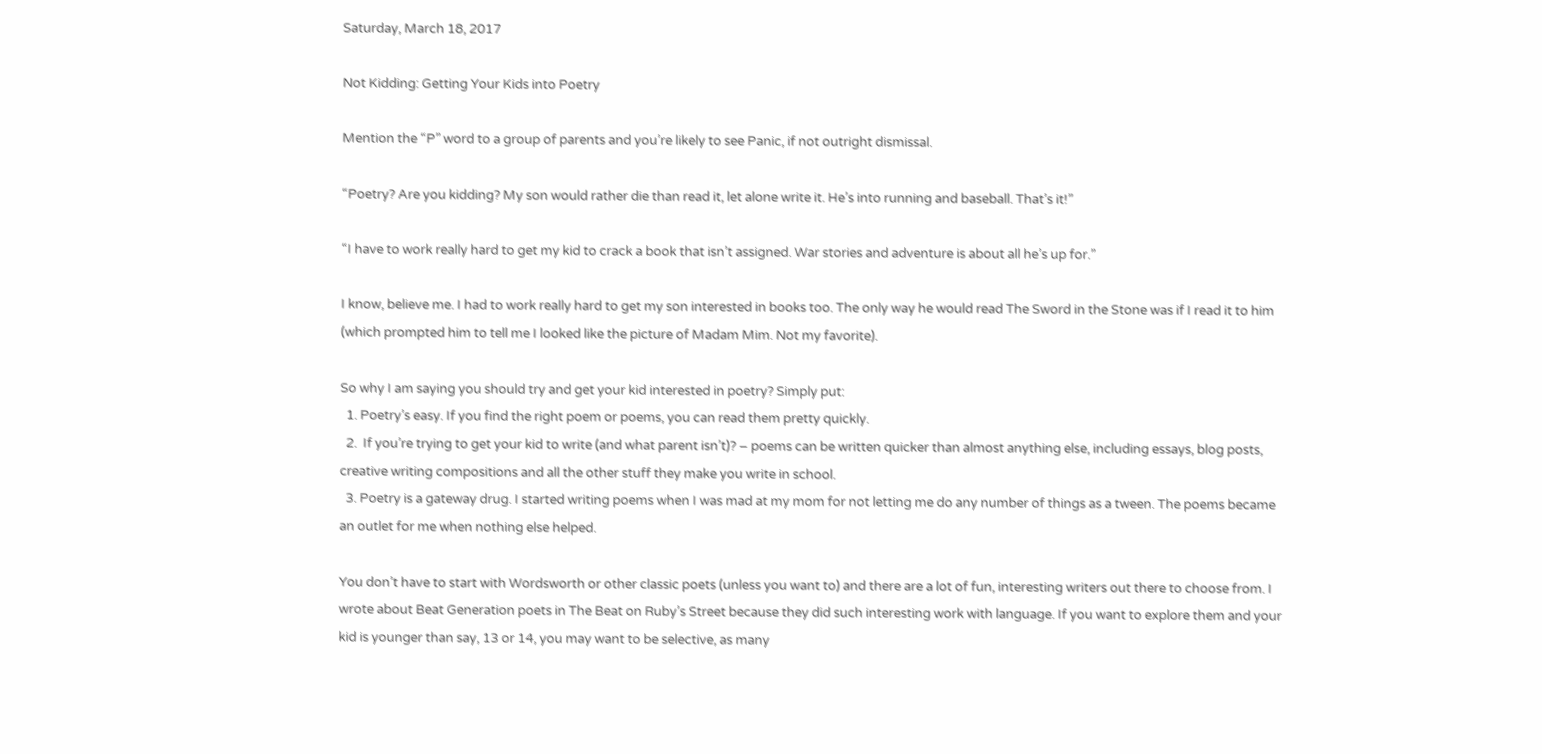Saturday, March 18, 2017

Not Kidding: Getting Your Kids into Poetry

Mention the “P” word to a group of parents and you’re likely to see Panic, if not outright dismissal.

“Poetry? Are you kidding? My son would rather die than read it, let alone write it. He’s into running and baseball. That’s it!”

“I have to work really hard to get my kid to crack a book that isn’t assigned. War stories and adventure is about all he’s up for.”

I know, believe me. I had to work really hard to get my son interested in books too. The only way he would read The Sword in the Stone was if I read it to him (which prompted him to tell me I looked like the picture of Madam Mim. Not my favorite).

So why I am saying you should try and get your kid interested in poetry? Simply put:
  1. Poetry’s easy. If you find the right poem or poems, you can read them pretty quickly.
  2.  If you’re trying to get your kid to write (and what parent isn’t)? – poems can be written quicker than almost anything else, including essays, blog posts, creative writing compositions and all the other stuff they make you write in school.
  3. Poetry is a gateway drug. I started writing poems when I was mad at my mom for not letting me do any number of things as a tween. The poems became an outlet for me when nothing else helped.

You don’t have to start with Wordsworth or other classic poets (unless you want to) and there are a lot of fun, interesting writers out there to choose from. I wrote about Beat Generation poets in The Beat on Ruby’s Street because they did such interesting work with language. If you want to explore them and your kid is younger than say, 13 or 14, you may want to be selective, as many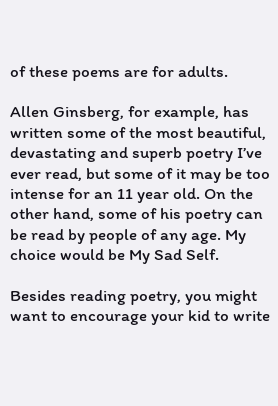of these poems are for adults.

Allen Ginsberg, for example, has written some of the most beautiful, devastating and superb poetry I’ve ever read, but some of it may be too intense for an 11 year old. On the other hand, some of his poetry can be read by people of any age. My choice would be My Sad Self.

Besides reading poetry, you might want to encourage your kid to write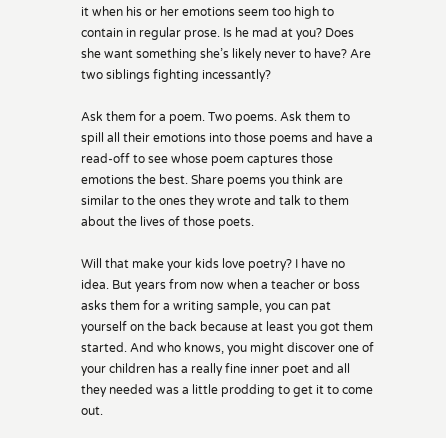it when his or her emotions seem too high to contain in regular prose. Is he mad at you? Does she want something she’s likely never to have? Are two siblings fighting incessantly?

Ask them for a poem. Two poems. Ask them to spill all their emotions into those poems and have a read-off to see whose poem captures those emotions the best. Share poems you think are similar to the ones they wrote and talk to them about the lives of those poets.

Will that make your kids love poetry? I have no idea. But years from now when a teacher or boss asks them for a writing sample, you can pat yourself on the back because at least you got them started. And who knows, you might discover one of your children has a really fine inner poet and all they needed was a little prodding to get it to come out.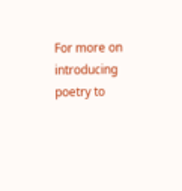For more on introducing poetry to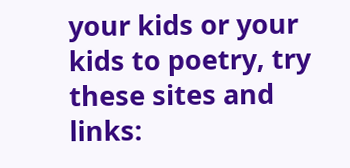your kids or your kids to poetry, try these sites and links: